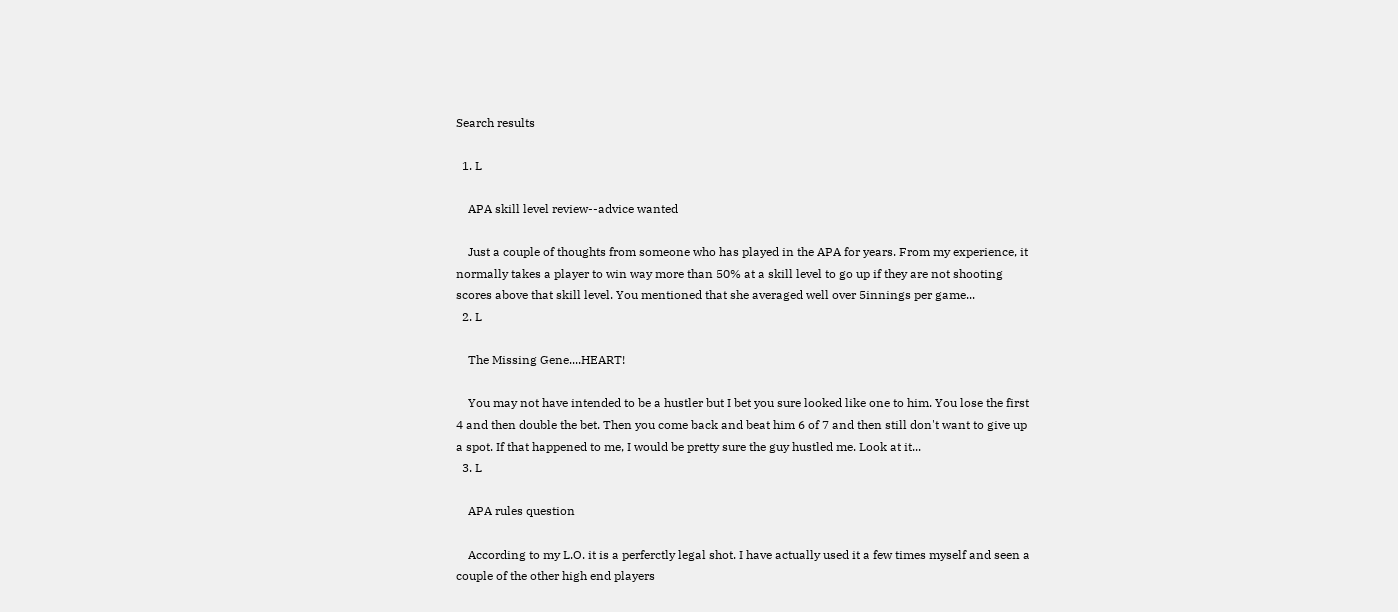Search results

  1. L

    APA skill level review--advice wanted

    Just a couple of thoughts from someone who has played in the APA for years. From my experience, it normally takes a player to win way more than 50% at a skill level to go up if they are not shooting scores above that skill level. You mentioned that she averaged well over 5innings per game...
  2. L

    The Missing Gene....HEART!

    You may not have intended to be a hustler but I bet you sure looked like one to him. You lose the first 4 and then double the bet. Then you come back and beat him 6 of 7 and then still don't want to give up a spot. If that happened to me, I would be pretty sure the guy hustled me. Look at it...
  3. L

    APA rules question

    According to my L.O. it is a perferctly legal shot. I have actually used it a few times myself and seen a couple of the other high end players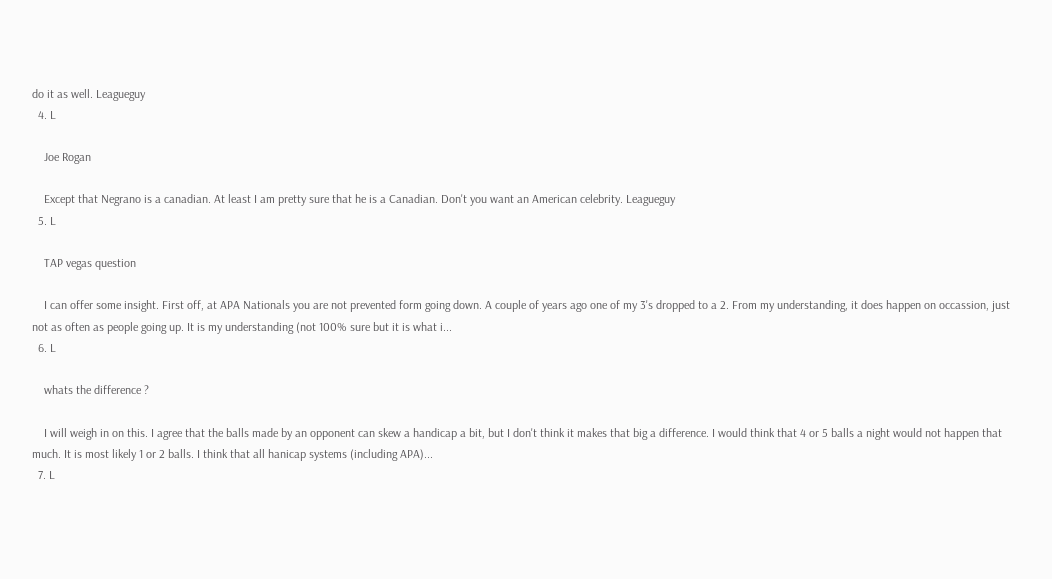do it as well. Leagueguy
  4. L

    Joe Rogan

    Except that Negrano is a canadian. At least I am pretty sure that he is a Canadian. Don't you want an American celebrity. Leagueguy
  5. L

    TAP vegas question

    I can offer some insight. First off, at APA Nationals you are not prevented form going down. A couple of years ago one of my 3's dropped to a 2. From my understanding, it does happen on occassion, just not as often as people going up. It is my understanding (not 100% sure but it is what i...
  6. L

    whats the difference ?

    I will weigh in on this. I agree that the balls made by an opponent can skew a handicap a bit, but I don't think it makes that big a difference. I would think that 4 or 5 balls a night would not happen that much. It is most likely 1 or 2 balls. I think that all hanicap systems (including APA)...
  7. L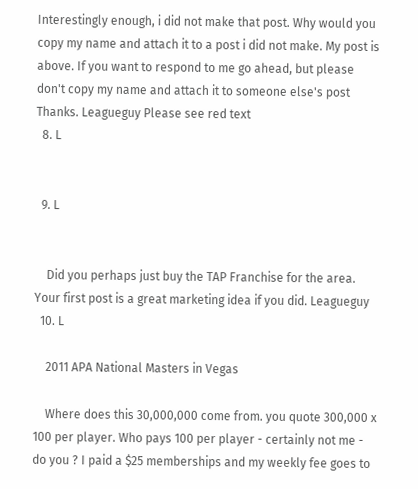Interestingly enough, i did not make that post. Why would you copy my name and attach it to a post i did not make. My post is above. If you want to respond to me go ahead, but please don't copy my name and attach it to someone else's post Thanks. Leagueguy Please see red text
  8. L


  9. L


    Did you perhaps just buy the TAP Franchise for the area. Your first post is a great marketing idea if you did. Leagueguy
  10. L

    2011 APA National Masters in Vegas

    Where does this 30,000,000 come from. you quote 300,000 x 100 per player. Who pays 100 per player - certainly not me - do you ? I paid a $25 memberships and my weekly fee goes to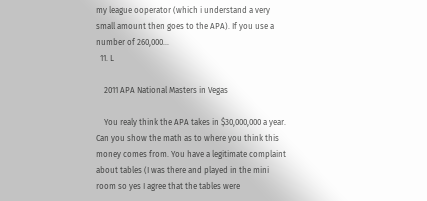my league ooperator (which i understand a very small amount then goes to the APA). If you use a number of 260,000...
  11. L

    2011 APA National Masters in Vegas

    You realy think the APA takes in $30,000,000 a year. Can you show the math as to where you think this money comes from. You have a legitimate complaint about tables (I was there and played in the mini room so yes I agree that the tables were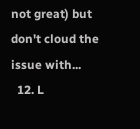not great) but don't cloud the issue with...
  12. L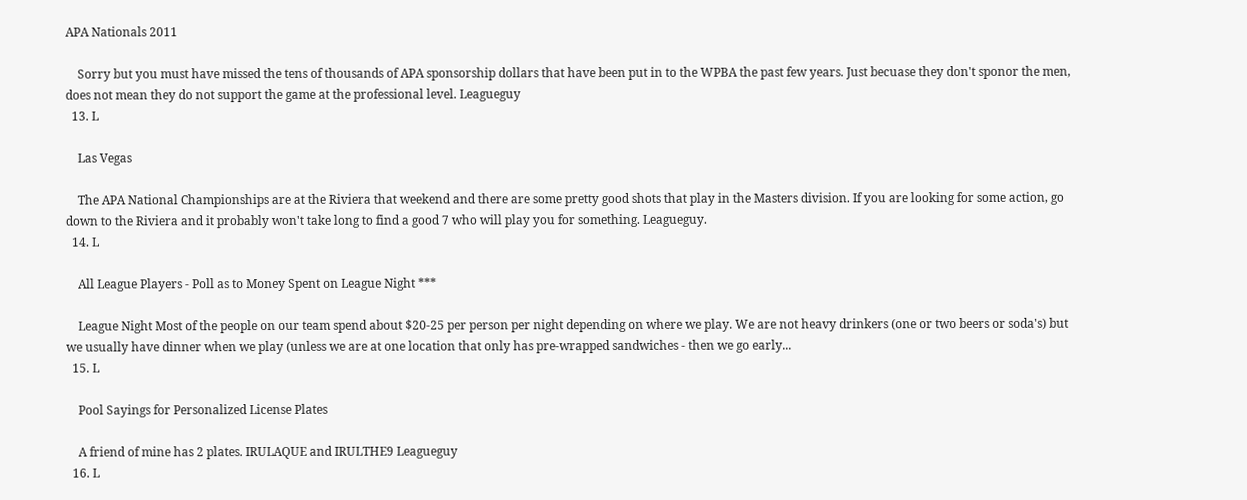APA Nationals 2011

    Sorry but you must have missed the tens of thousands of APA sponsorship dollars that have been put in to the WPBA the past few years. Just becuase they don't sponor the men, does not mean they do not support the game at the professional level. Leagueguy
  13. L

    Las Vegas

    The APA National Championships are at the Riviera that weekend and there are some pretty good shots that play in the Masters division. If you are looking for some action, go down to the Riviera and it probably won't take long to find a good 7 who will play you for something. Leagueguy.
  14. L

    All League Players - Poll as to Money Spent on League Night ***

    League Night Most of the people on our team spend about $20-25 per person per night depending on where we play. We are not heavy drinkers (one or two beers or soda's) but we usually have dinner when we play (unless we are at one location that only has pre-wrapped sandwiches - then we go early...
  15. L

    Pool Sayings for Personalized License Plates

    A friend of mine has 2 plates. IRULAQUE and IRULTHE9 Leagueguy
  16. L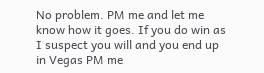No problem. PM me and let me know how it goes. If you do win as I suspect you will and you end up in Vegas PM me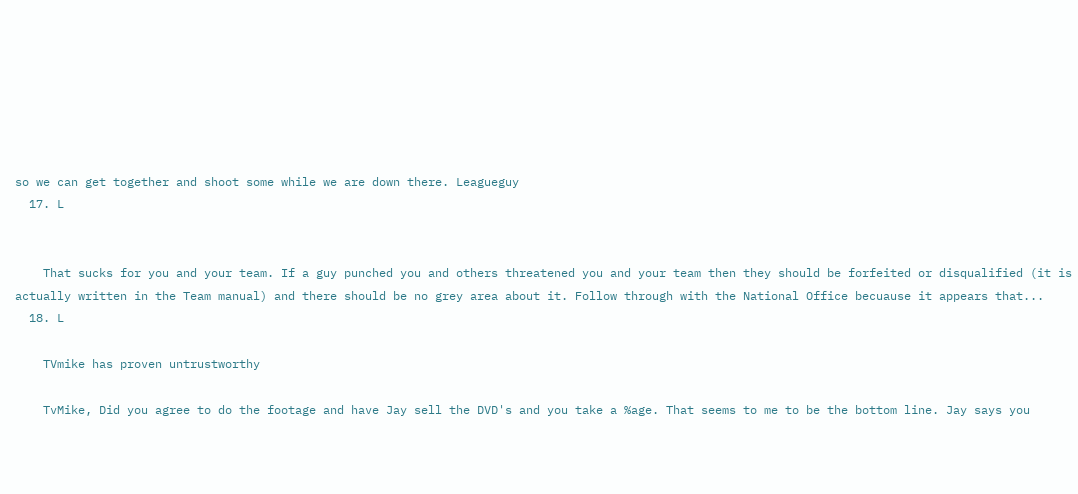so we can get together and shoot some while we are down there. Leagueguy
  17. L


    That sucks for you and your team. If a guy punched you and others threatened you and your team then they should be forfeited or disqualified (it is actually written in the Team manual) and there should be no grey area about it. Follow through with the National Office becuause it appears that...
  18. L

    TVmike has proven untrustworthy

    TvMike, Did you agree to do the footage and have Jay sell the DVD's and you take a %age. That seems to me to be the bottom line. Jay says you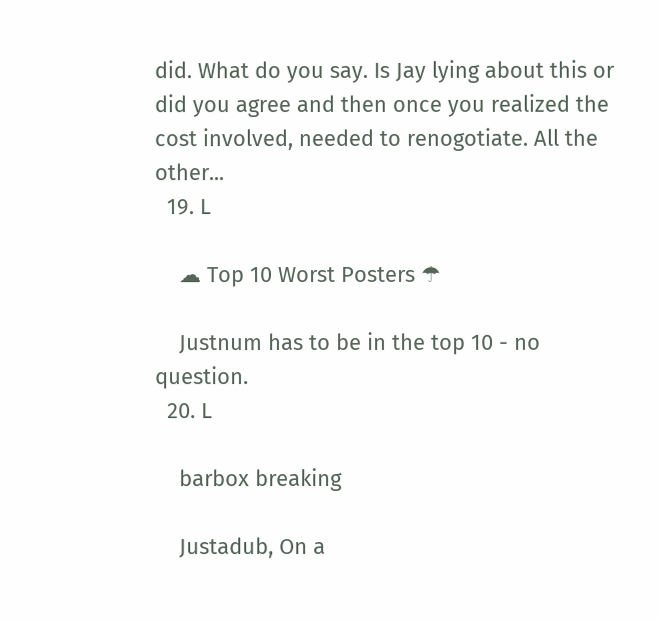did. What do you say. Is Jay lying about this or did you agree and then once you realized the cost involved, needed to renogotiate. All the other...
  19. L

    ☁ Top 10 Worst Posters ☂

    Justnum has to be in the top 10 - no question.
  20. L

    barbox breaking

    Justadub, On a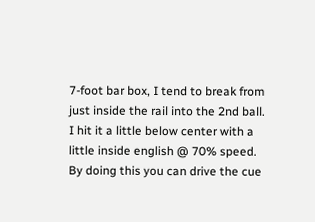7-foot bar box, I tend to break from just inside the rail into the 2nd ball. I hit it a little below center with a little inside english @ 70% speed. By doing this you can drive the cue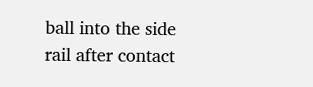ball into the side rail after contact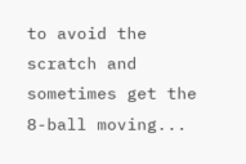to avoid the scratch and sometimes get the 8-ball moving...